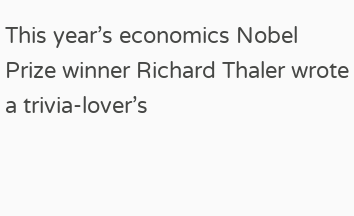This year’s economics Nobel Prize winner Richard Thaler wrote a trivia-lover’s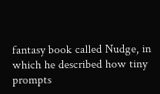fantasy book called Nudge, in which he described how tiny prompts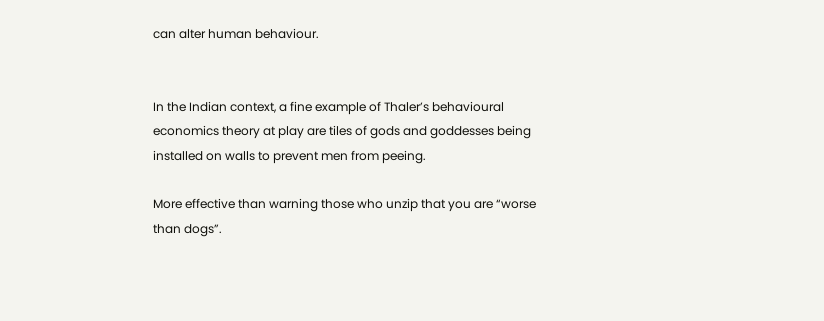can alter human behaviour.


In the Indian context, a fine example of Thaler’s behavioural economics theory at play are tiles of gods and goddesses being installed on walls to prevent men from peeing.

More effective than warning those who unzip that you are “worse than dogs”.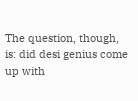The question, though, is: did desi genius come up with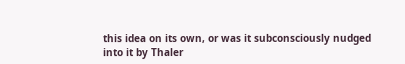this idea on its own, or was it subconsciously nudged into it by Thaler